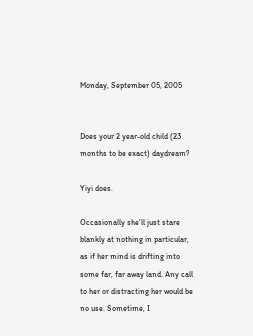Monday, September 05, 2005


Does your 2 year-old child (23 months to be exact) daydream?

Yiyi does.

Occasionally she'll just stare blankly at nothing in particular, as if her mind is drifting into some far, far away land. Any call to her or distracting her would be no use. Sometime, I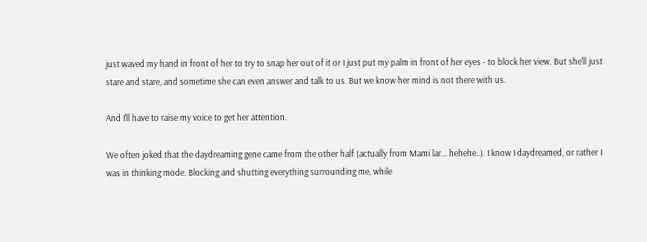just waved my hand in front of her to try to snap her out of it or I just put my palm in front of her eyes - to block her view. But she'll just stare and stare, and sometime she can even answer and talk to us. But we know her mind is not there with us.

And I'll have to raise my voice to get her attention.

We often joked that the daydreaming gene came from the other half (actually from Mami lar... hehehe..). I know I daydreamed, or rather I was in thinking mode. Blocking and shutting everything surrounding me, while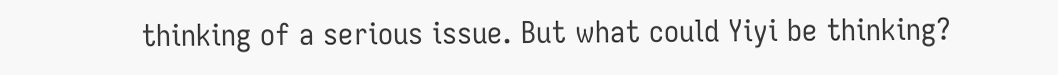thinking of a serious issue. But what could Yiyi be thinking?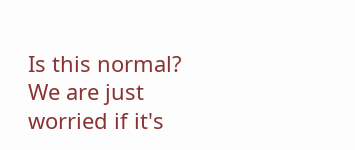Is this normal? We are just worried if it's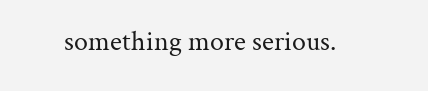something more serious.